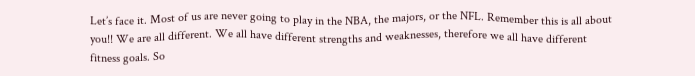Let’s face it. Most of us are never going to play in the NBA, the majors, or the NFL. Remember this is all about you!! We are all different. We all have different strengths and weaknesses, therefore we all have different fitness goals. So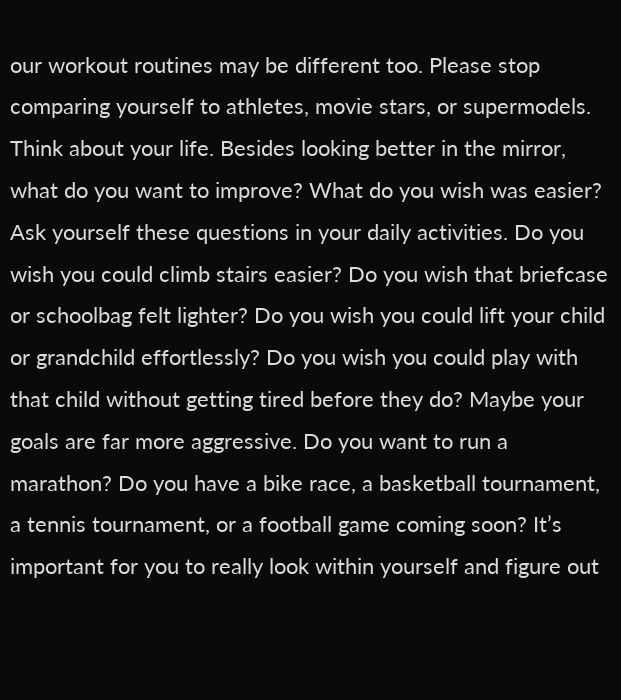our workout routines may be different too. Please stop comparing yourself to athletes, movie stars, or supermodels. Think about your life. Besides looking better in the mirror, what do you want to improve? What do you wish was easier? Ask yourself these questions in your daily activities. Do you wish you could climb stairs easier? Do you wish that briefcase or schoolbag felt lighter? Do you wish you could lift your child or grandchild effortlessly? Do you wish you could play with that child without getting tired before they do? Maybe your goals are far more aggressive. Do you want to run a marathon? Do you have a bike race, a basketball tournament, a tennis tournament, or a football game coming soon? It’s important for you to really look within yourself and figure out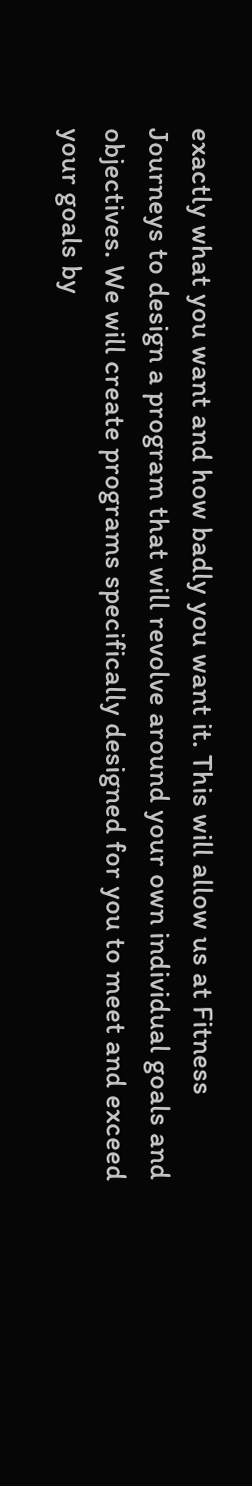exactly what you want and how badly you want it. This will allow us at Fitness Journeys to design a program that will revolve around your own individual goals and objectives. We will create programs specifically designed for you to meet and exceed your goals by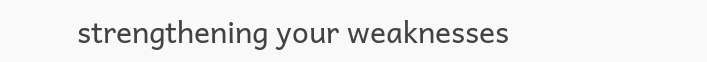strengthening your weaknesses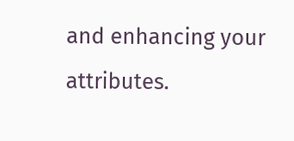and enhancing your attributes.